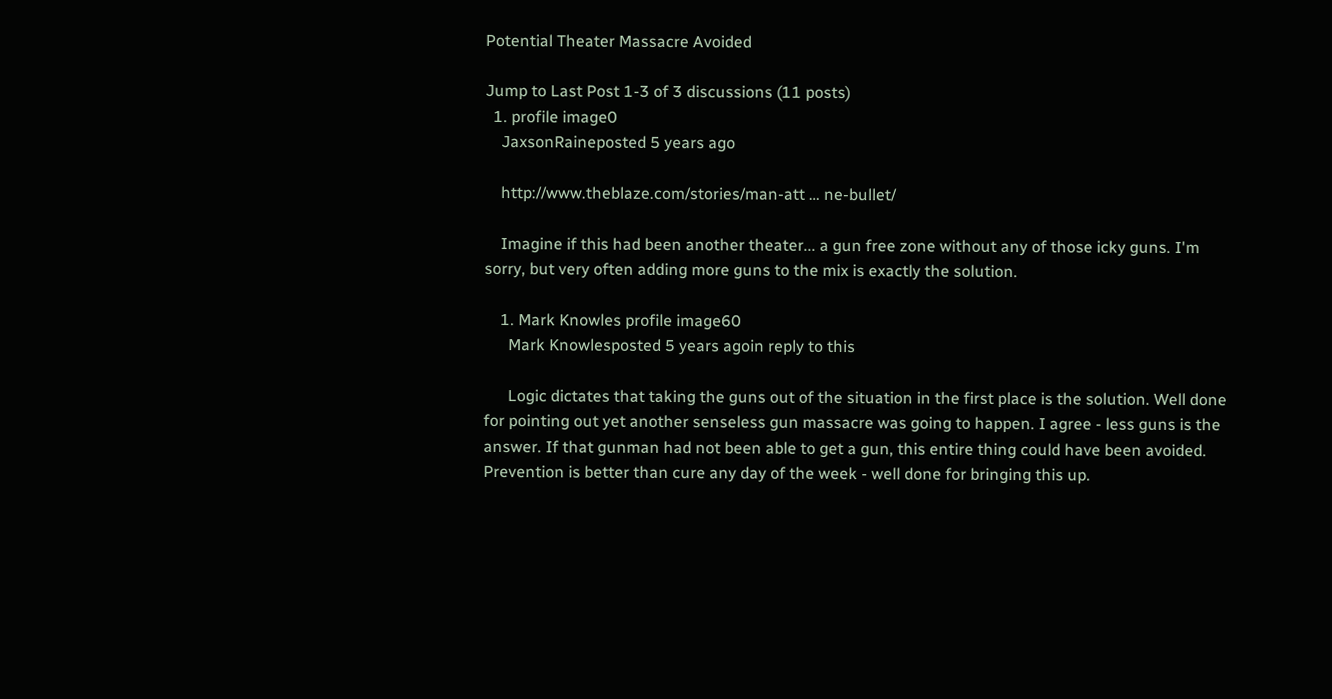Potential Theater Massacre Avoided

Jump to Last Post 1-3 of 3 discussions (11 posts)
  1. profile image0
    JaxsonRaineposted 5 years ago

    http://www.theblaze.com/stories/man-att … ne-bullet/

    Imagine if this had been another theater... a gun free zone without any of those icky guns. I'm sorry, but very often adding more guns to the mix is exactly the solution.

    1. Mark Knowles profile image60
      Mark Knowlesposted 5 years agoin reply to this

      Logic dictates that taking the guns out of the situation in the first place is the solution. Well done for pointing out yet another senseless gun massacre was going to happen. I agree - less guns is the answer. If that gunman had not been able to get a gun, this entire thing could have been avoided. Prevention is better than cure any day of the week - well done for bringing this up.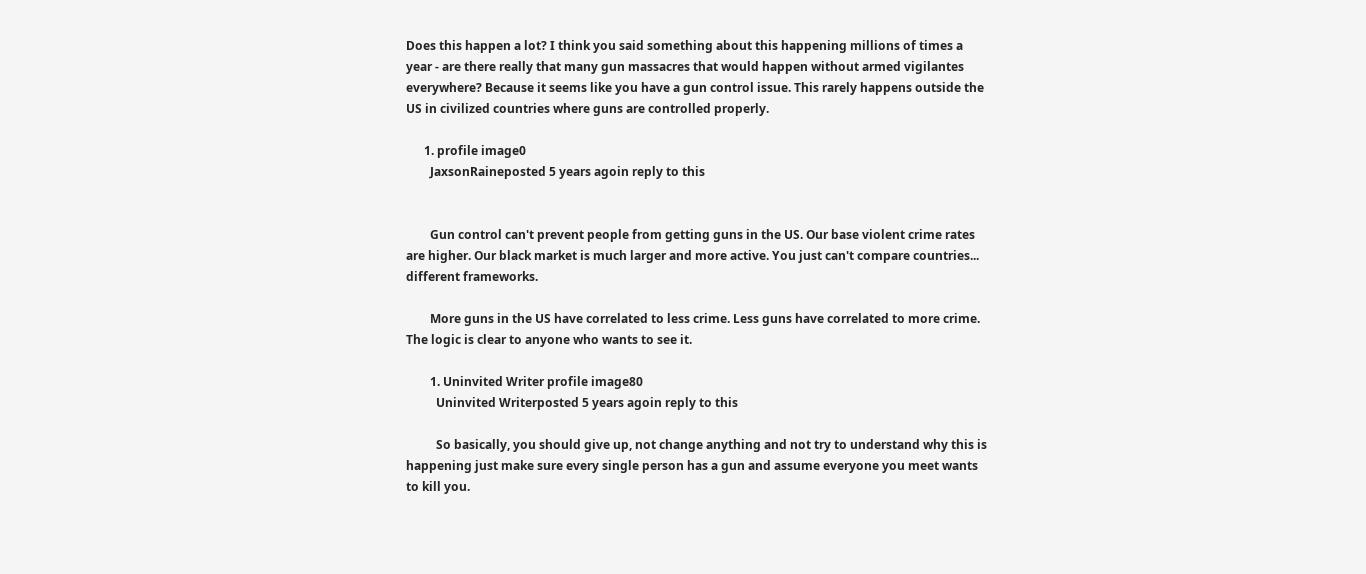Does this happen a lot? I think you said something about this happening millions of times a year - are there really that many gun massacres that would happen without armed vigilantes everywhere? Because it seems like you have a gun control issue. This rarely happens outside the US in civilized countries where guns are controlled properly.

      1. profile image0
        JaxsonRaineposted 5 years agoin reply to this


        Gun control can't prevent people from getting guns in the US. Our base violent crime rates are higher. Our black market is much larger and more active. You just can't compare countries... different frameworks.

        More guns in the US have correlated to less crime. Less guns have correlated to more crime. The logic is clear to anyone who wants to see it.

        1. Uninvited Writer profile image80
          Uninvited Writerposted 5 years agoin reply to this

          So basically, you should give up, not change anything and not try to understand why this is happening just make sure every single person has a gun and assume everyone you meet wants to kill you.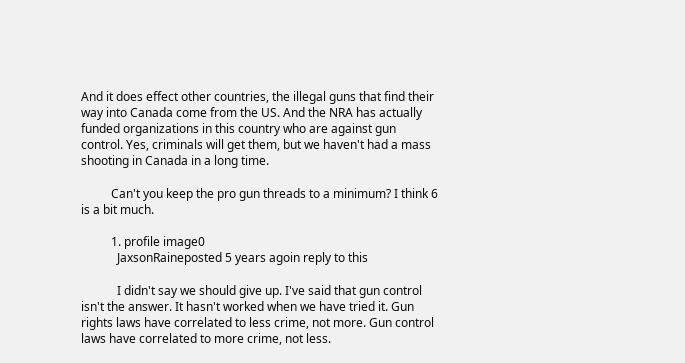And it does effect other countries, the illegal guns that find their way into Canada come from the US. And the NRA has actually funded organizations in this country who are against gun control. Yes, criminals will get them, but we haven't had a mass shooting in Canada in a long time.

          Can't you keep the pro gun threads to a minimum? I think 6 is a bit much.

          1. profile image0
            JaxsonRaineposted 5 years agoin reply to this

            I didn't say we should give up. I've said that gun control isn't the answer. It hasn't worked when we have tried it. Gun rights laws have correlated to less crime, not more. Gun control laws have correlated to more crime, not less.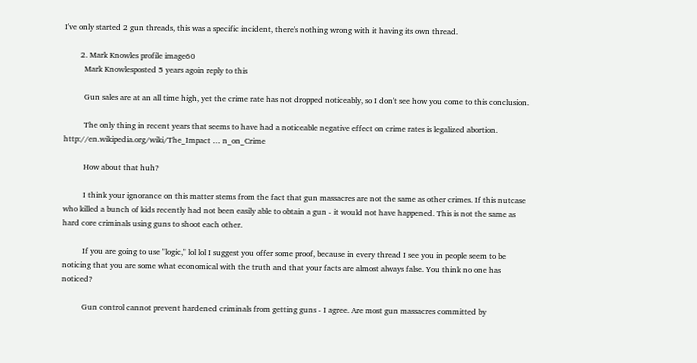I've only started 2 gun threads, this was a specific incident, there's nothing wrong with it having its own thread.

        2. Mark Knowles profile image60
          Mark Knowlesposted 5 years agoin reply to this

          Gun sales are at an all time high, yet the crime rate has not dropped noticeably, so I don't see how you come to this conclusion.

          The only thing in recent years that seems to have had a noticeable negative effect on crime rates is legalized abortion. http://en.wikipedia.org/wiki/The_Impact … n_on_Crime

          How about that huh?

          I think your ignorance on this matter stems from the fact that gun massacres are not the same as other crimes. If this nutcase who killed a bunch of kids recently had not been easily able to obtain a gun - it would not have happened. This is not the same as hard core criminals using guns to shoot each other.

          If you are going to use "logic," lol lol I suggest you offer some proof, because in every thread I see you in people seem to be noticing that you are some what economical with the truth and that your facts are almost always false. You think no one has noticed?

          Gun control cannot prevent hardened criminals from getting guns - I agree. Are most gun massacres committed by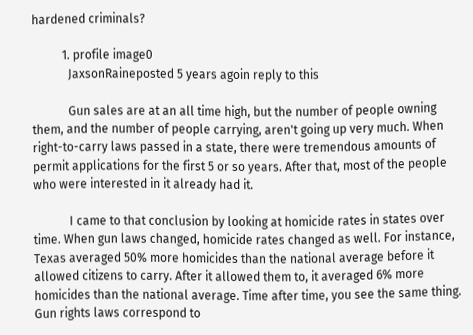hardened criminals?

          1. profile image0
            JaxsonRaineposted 5 years agoin reply to this

            Gun sales are at an all time high, but the number of people owning them, and the number of people carrying, aren't going up very much. When right-to-carry laws passed in a state, there were tremendous amounts of permit applications for the first 5 or so years. After that, most of the people who were interested in it already had it.

            I came to that conclusion by looking at homicide rates in states over time. When gun laws changed, homicide rates changed as well. For instance, Texas averaged 50% more homicides than the national average before it allowed citizens to carry. After it allowed them to, it averaged 6% more homicides than the national average. Time after time, you see the same thing. Gun rights laws correspond to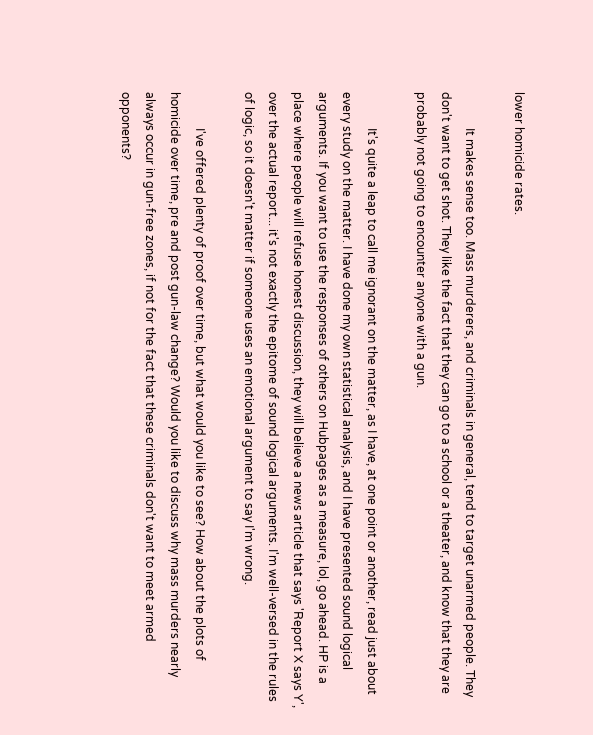lower homicide rates.

            It makes sense too. Mass murderers, and criminals in general, tend to target unarmed people. They don't want to get shot. They like the fact that they can go to a school or a theater, and know that they are probably not going to encounter anyone with a gun.

            It's quite a leap to call me ignorant on the matter, as I have, at one point or another, read just about every study on the matter. I have done my own statistical analysis, and I have presented sound logical arguments. If you want to use the responses of others on Hubpages as a measure, lol, go ahead. HP is a place where people will refuse honest discussion, they will believe a news article that says 'Report X says Y', over the actual report... it's not exactly the epitome of sound logical arguments. I'm well-versed in the rules of logic, so it doesn't matter if someone uses an emotional argument to say I'm wrong.

            I've offered plenty of proof over time, but what would you like to see? How about the plots of homicide over time, pre and post gun-law change? Would you like to discuss why mass murders nearly always occur in gun-free zones, if not for the fact that these criminals don't want to meet armed opponents?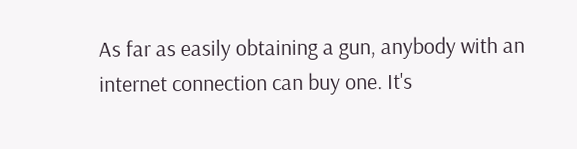As far as easily obtaining a gun, anybody with an internet connection can buy one. It's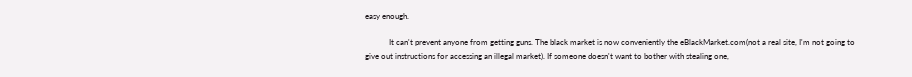easy enough.

            It can't prevent anyone from getting guns. The black market is now conveniently the eBlackMarket.com(not a real site, I'm not going to give out instructions for accessing an illegal market). If someone doesn't want to bother with stealing one,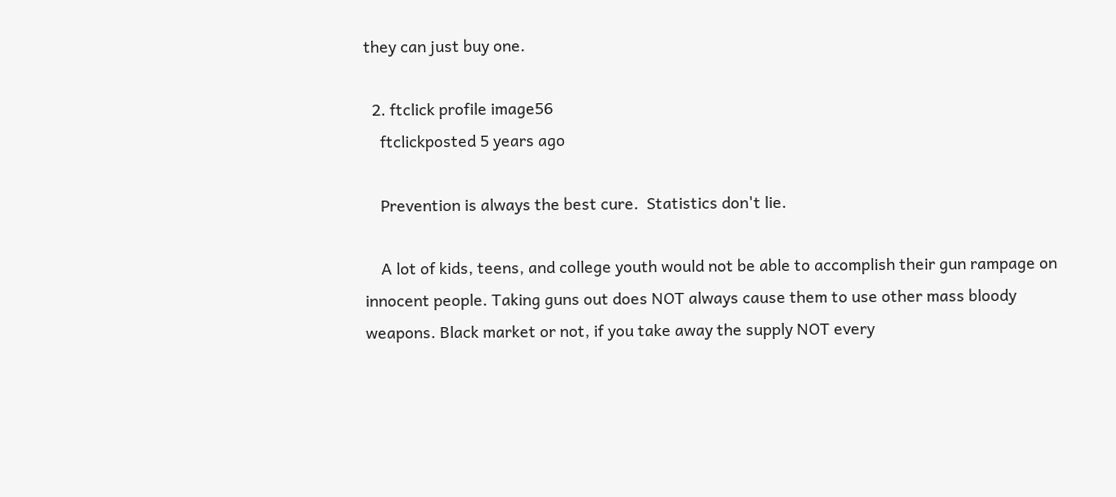they can just buy one.

  2. ftclick profile image56
    ftclickposted 5 years ago

    Prevention is always the best cure.  Statistics don't lie.

    A lot of kids, teens, and college youth would not be able to accomplish their gun rampage on innocent people. Taking guns out does NOT always cause them to use other mass bloody weapons. Black market or not, if you take away the supply NOT every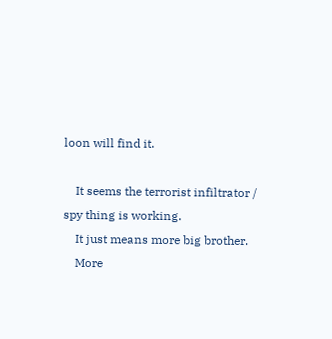loon will find it.

    It seems the terrorist infiltrator / spy thing is working.
    It just means more big brother.
    More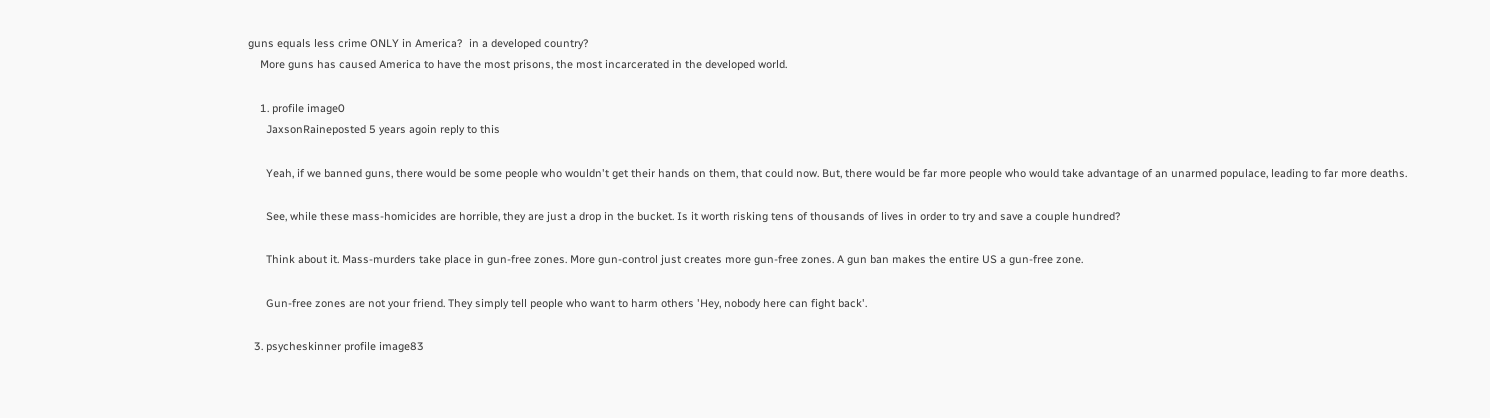guns equals less crime ONLY in America?  in a developed country?
    More guns has caused America to have the most prisons, the most incarcerated in the developed world.

    1. profile image0
      JaxsonRaineposted 5 years agoin reply to this

      Yeah, if we banned guns, there would be some people who wouldn't get their hands on them, that could now. But, there would be far more people who would take advantage of an unarmed populace, leading to far more deaths.

      See, while these mass-homicides are horrible, they are just a drop in the bucket. Is it worth risking tens of thousands of lives in order to try and save a couple hundred?

      Think about it. Mass-murders take place in gun-free zones. More gun-control just creates more gun-free zones. A gun ban makes the entire US a gun-free zone.

      Gun-free zones are not your friend. They simply tell people who want to harm others 'Hey, nobody here can fight back'.

  3. psycheskinner profile image83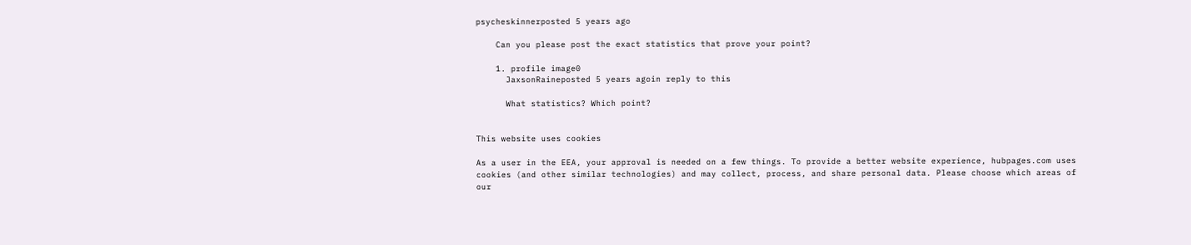psycheskinnerposted 5 years ago

    Can you please post the exact statistics that prove your point?

    1. profile image0
      JaxsonRaineposted 5 years agoin reply to this

      What statistics? Which point?


This website uses cookies

As a user in the EEA, your approval is needed on a few things. To provide a better website experience, hubpages.com uses cookies (and other similar technologies) and may collect, process, and share personal data. Please choose which areas of our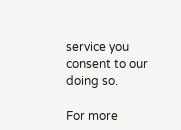service you consent to our doing so.

For more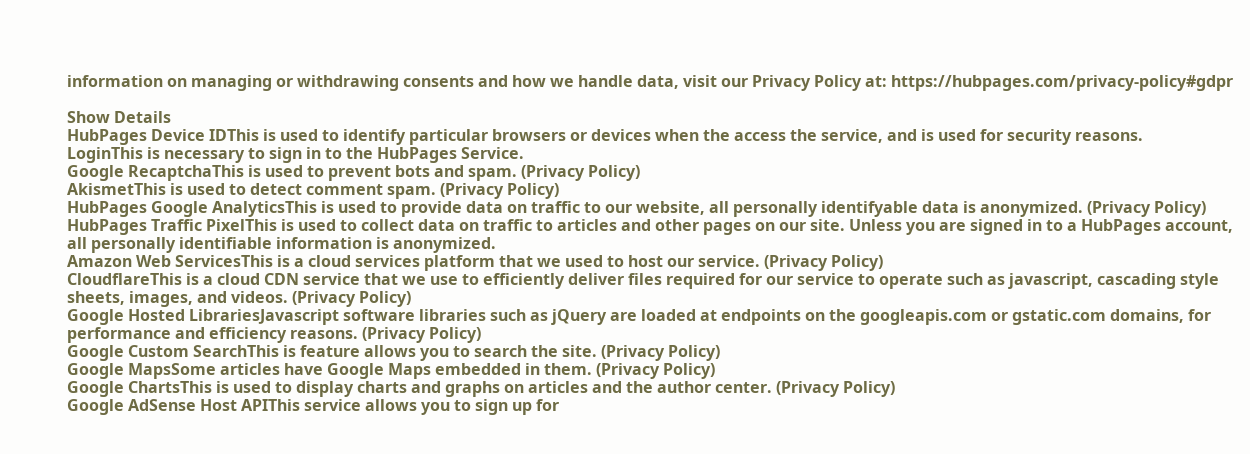information on managing or withdrawing consents and how we handle data, visit our Privacy Policy at: https://hubpages.com/privacy-policy#gdpr

Show Details
HubPages Device IDThis is used to identify particular browsers or devices when the access the service, and is used for security reasons.
LoginThis is necessary to sign in to the HubPages Service.
Google RecaptchaThis is used to prevent bots and spam. (Privacy Policy)
AkismetThis is used to detect comment spam. (Privacy Policy)
HubPages Google AnalyticsThis is used to provide data on traffic to our website, all personally identifyable data is anonymized. (Privacy Policy)
HubPages Traffic PixelThis is used to collect data on traffic to articles and other pages on our site. Unless you are signed in to a HubPages account, all personally identifiable information is anonymized.
Amazon Web ServicesThis is a cloud services platform that we used to host our service. (Privacy Policy)
CloudflareThis is a cloud CDN service that we use to efficiently deliver files required for our service to operate such as javascript, cascading style sheets, images, and videos. (Privacy Policy)
Google Hosted LibrariesJavascript software libraries such as jQuery are loaded at endpoints on the googleapis.com or gstatic.com domains, for performance and efficiency reasons. (Privacy Policy)
Google Custom SearchThis is feature allows you to search the site. (Privacy Policy)
Google MapsSome articles have Google Maps embedded in them. (Privacy Policy)
Google ChartsThis is used to display charts and graphs on articles and the author center. (Privacy Policy)
Google AdSense Host APIThis service allows you to sign up for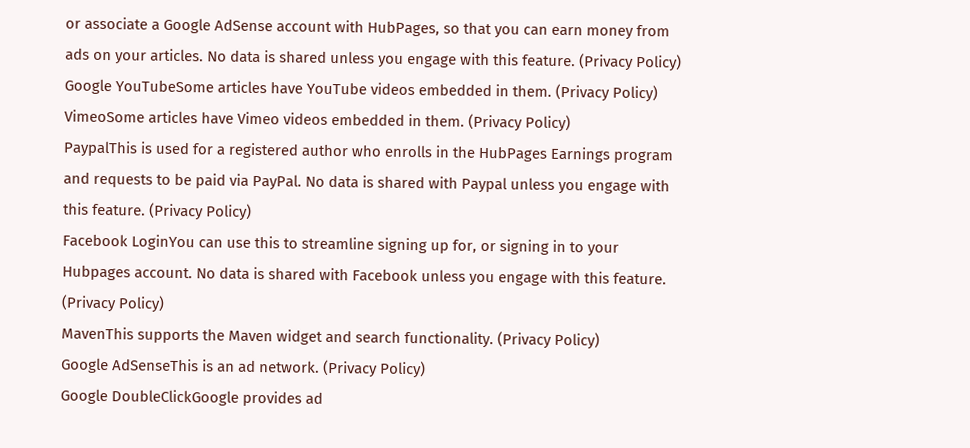or associate a Google AdSense account with HubPages, so that you can earn money from ads on your articles. No data is shared unless you engage with this feature. (Privacy Policy)
Google YouTubeSome articles have YouTube videos embedded in them. (Privacy Policy)
VimeoSome articles have Vimeo videos embedded in them. (Privacy Policy)
PaypalThis is used for a registered author who enrolls in the HubPages Earnings program and requests to be paid via PayPal. No data is shared with Paypal unless you engage with this feature. (Privacy Policy)
Facebook LoginYou can use this to streamline signing up for, or signing in to your Hubpages account. No data is shared with Facebook unless you engage with this feature. (Privacy Policy)
MavenThis supports the Maven widget and search functionality. (Privacy Policy)
Google AdSenseThis is an ad network. (Privacy Policy)
Google DoubleClickGoogle provides ad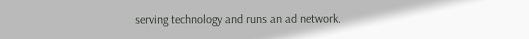serving technology and runs an ad network.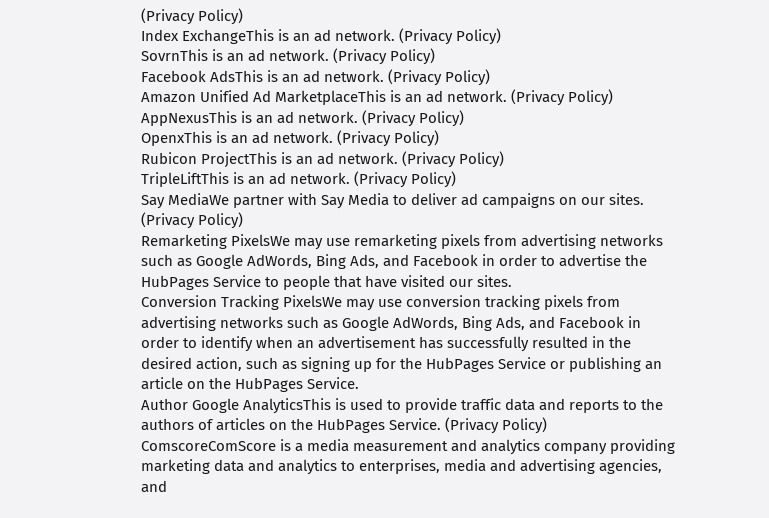(Privacy Policy)
Index ExchangeThis is an ad network. (Privacy Policy)
SovrnThis is an ad network. (Privacy Policy)
Facebook AdsThis is an ad network. (Privacy Policy)
Amazon Unified Ad MarketplaceThis is an ad network. (Privacy Policy)
AppNexusThis is an ad network. (Privacy Policy)
OpenxThis is an ad network. (Privacy Policy)
Rubicon ProjectThis is an ad network. (Privacy Policy)
TripleLiftThis is an ad network. (Privacy Policy)
Say MediaWe partner with Say Media to deliver ad campaigns on our sites. (Privacy Policy)
Remarketing PixelsWe may use remarketing pixels from advertising networks such as Google AdWords, Bing Ads, and Facebook in order to advertise the HubPages Service to people that have visited our sites.
Conversion Tracking PixelsWe may use conversion tracking pixels from advertising networks such as Google AdWords, Bing Ads, and Facebook in order to identify when an advertisement has successfully resulted in the desired action, such as signing up for the HubPages Service or publishing an article on the HubPages Service.
Author Google AnalyticsThis is used to provide traffic data and reports to the authors of articles on the HubPages Service. (Privacy Policy)
ComscoreComScore is a media measurement and analytics company providing marketing data and analytics to enterprises, media and advertising agencies, and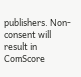publishers. Non-consent will result in ComScore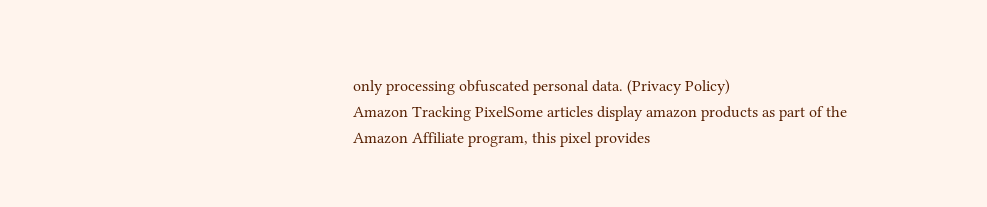only processing obfuscated personal data. (Privacy Policy)
Amazon Tracking PixelSome articles display amazon products as part of the Amazon Affiliate program, this pixel provides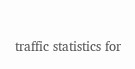traffic statistics for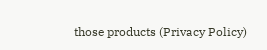those products (Privacy Policy)